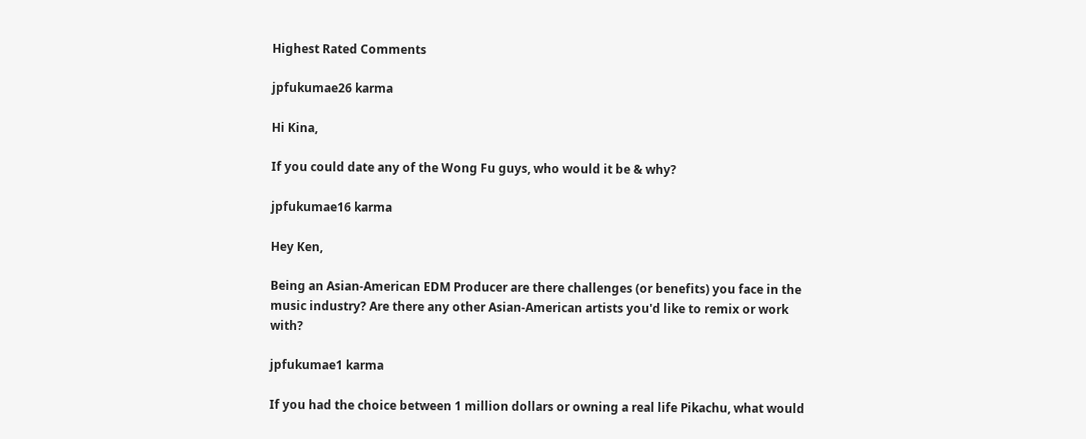Highest Rated Comments

jpfukumae26 karma

Hi Kina,

If you could date any of the Wong Fu guys, who would it be & why?

jpfukumae16 karma

Hey Ken,

Being an Asian-American EDM Producer are there challenges (or benefits) you face in the music industry? Are there any other Asian-American artists you'd like to remix or work with?

jpfukumae1 karma

If you had the choice between 1 million dollars or owning a real life Pikachu, what would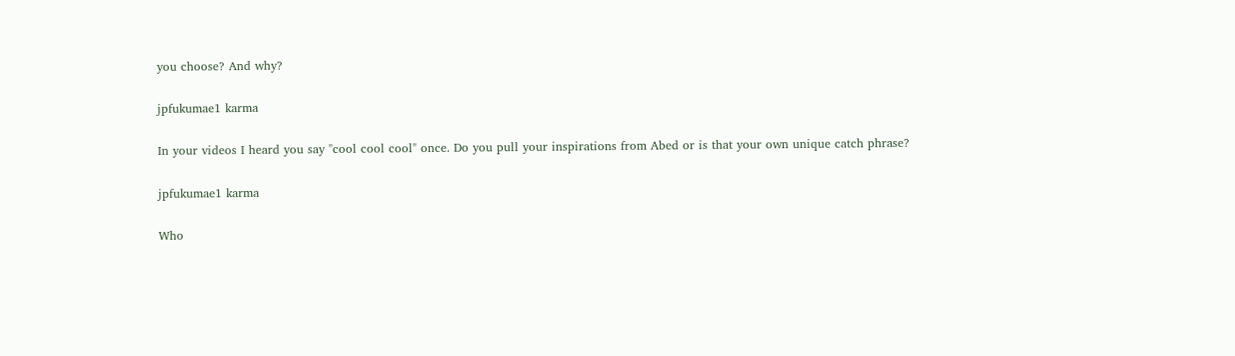you choose? And why?

jpfukumae1 karma

In your videos I heard you say "cool cool cool" once. Do you pull your inspirations from Abed or is that your own unique catch phrase?

jpfukumae1 karma

Who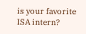is your favorite ISA intern?